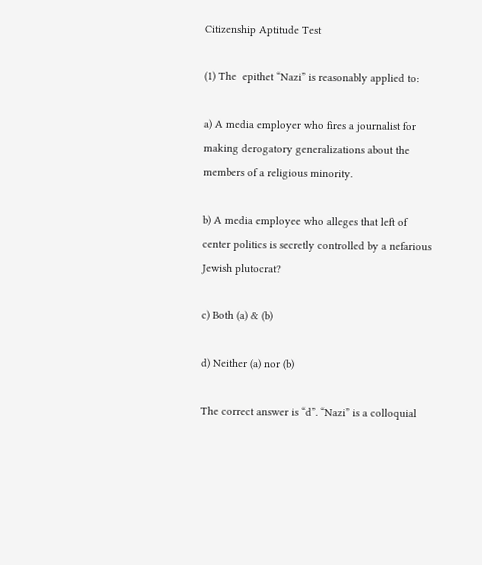Citizenship Aptitude Test

(1) The  epithet “Nazi” is reasonably applied to:

a) A media employer who fires a journalist for making derogatory generalizations about the members of a religious minority.

b) A media employee who alleges that left of center politics is secretly controlled by a nefarious Jewish plutocrat?

c) Both (a) & (b)

d) Neither (a) nor (b)

The correct answer is “d”. “Nazi” is a colloquial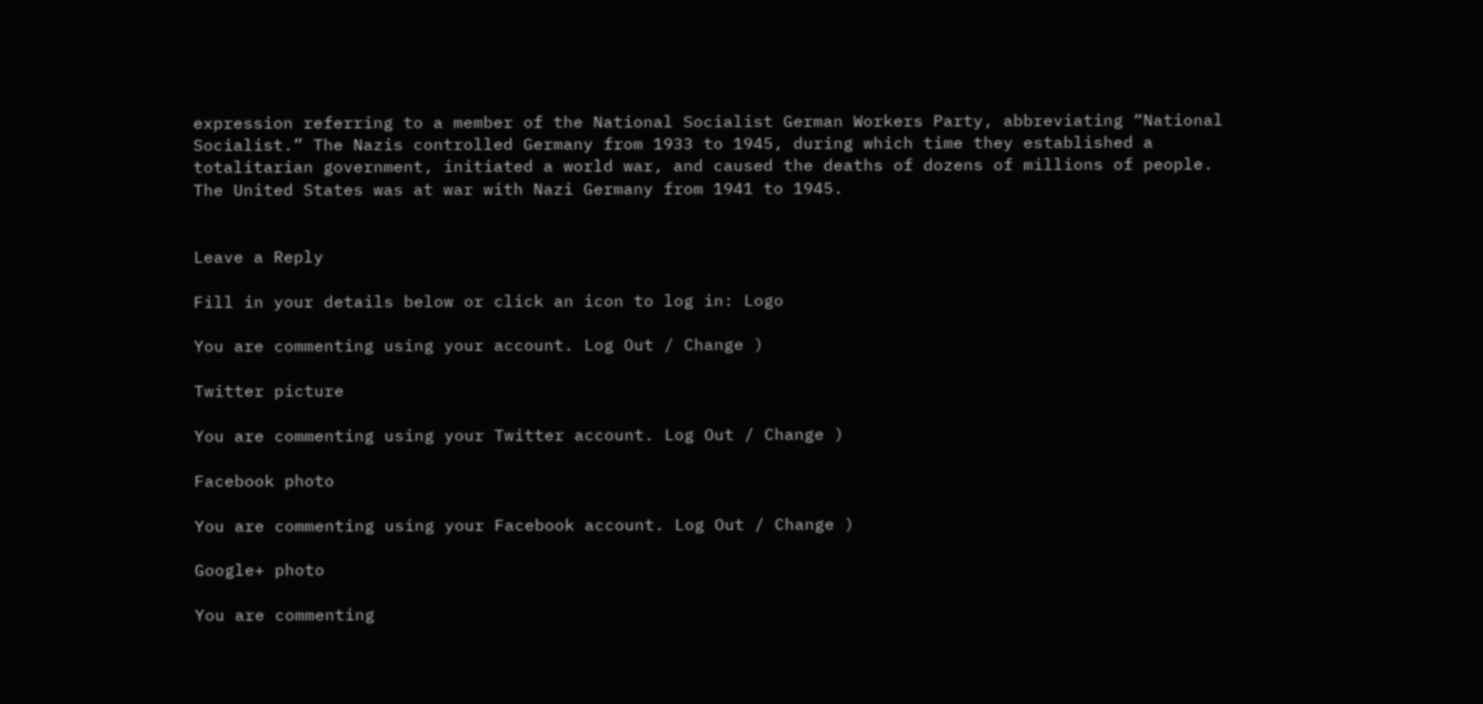expression referring to a member of the National Socialist German Workers Party, abbreviating “National Socialist.” The Nazis controlled Germany from 1933 to 1945, during which time they established a totalitarian government, initiated a world war, and caused the deaths of dozens of millions of people. The United States was at war with Nazi Germany from 1941 to 1945.


Leave a Reply

Fill in your details below or click an icon to log in: Logo

You are commenting using your account. Log Out / Change )

Twitter picture

You are commenting using your Twitter account. Log Out / Change )

Facebook photo

You are commenting using your Facebook account. Log Out / Change )

Google+ photo

You are commenting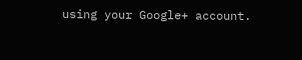using your Google+ account.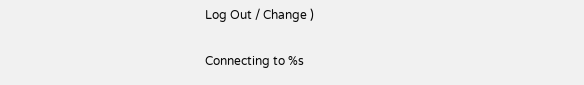Log Out / Change )

Connecting to %s